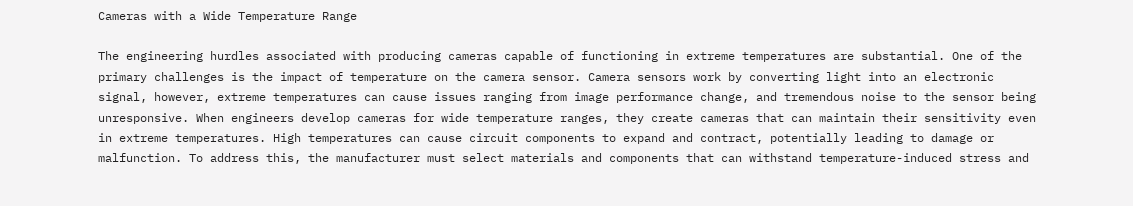Cameras with a Wide Temperature Range

The engineering hurdles associated with producing cameras capable of functioning in extreme temperatures are substantial. One of the primary challenges is the impact of temperature on the camera sensor. Camera sensors work by converting light into an electronic signal, however, extreme temperatures can cause issues ranging from image performance change, and tremendous noise to the sensor being unresponsive. When engineers develop cameras for wide temperature ranges, they create cameras that can maintain their sensitivity even in extreme temperatures. High temperatures can cause circuit components to expand and contract, potentially leading to damage or malfunction. To address this, the manufacturer must select materials and components that can withstand temperature-induced stress and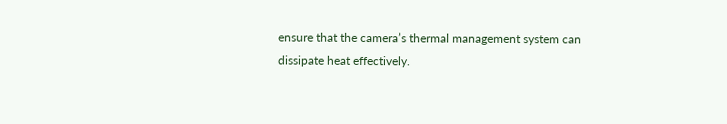ensure that the camera’s thermal management system can dissipate heat effectively.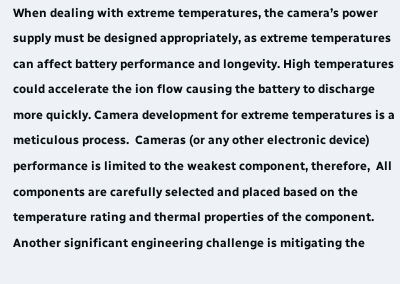When dealing with extreme temperatures, the camera’s power supply must be designed appropriately, as extreme temperatures can affect battery performance and longevity. High temperatures could accelerate the ion flow causing the battery to discharge more quickly. Camera development for extreme temperatures is a meticulous process.  Cameras (or any other electronic device) performance is limited to the weakest component, therefore,  All components are carefully selected and placed based on the temperature rating and thermal properties of the component.  Another significant engineering challenge is mitigating the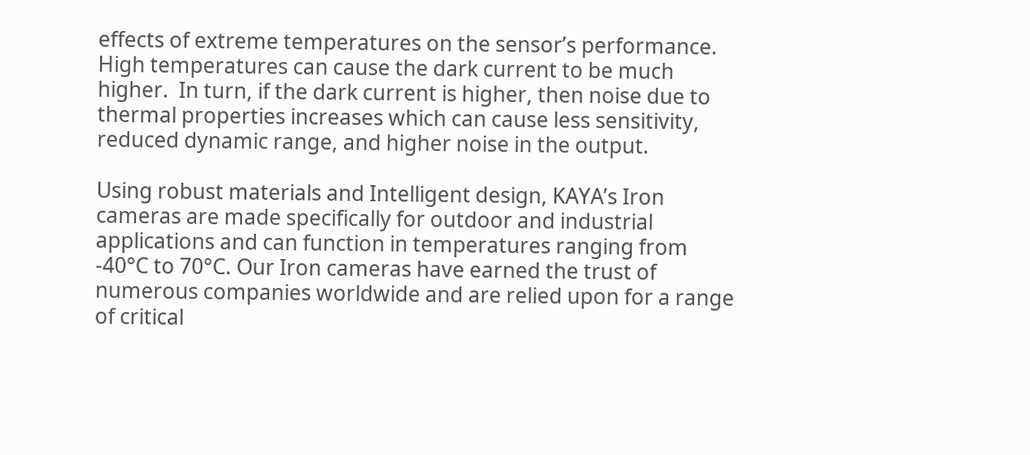effects of extreme temperatures on the sensor’s performance. High temperatures can cause the dark current to be much higher.  In turn, if the dark current is higher, then noise due to thermal properties increases which can cause less sensitivity, reduced dynamic range, and higher noise in the output.

Using robust materials and Intelligent design, KAYA’s Iron cameras are made specifically for outdoor and industrial applications and can function in temperatures ranging from -40°C to 70°C. Our Iron cameras have earned the trust of numerous companies worldwide and are relied upon for a range of critical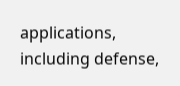applications, including defense,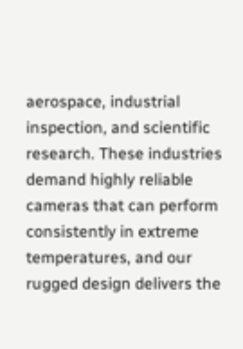aerospace, industrial inspection, and scientific research. These industries demand highly reliable cameras that can perform consistently in extreme temperatures, and our rugged design delivers the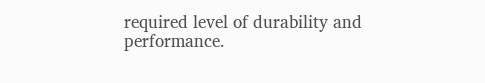required level of durability and performance.